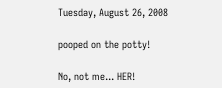Tuesday, August 26, 2008

pooped on the potty!

No, not me... HER!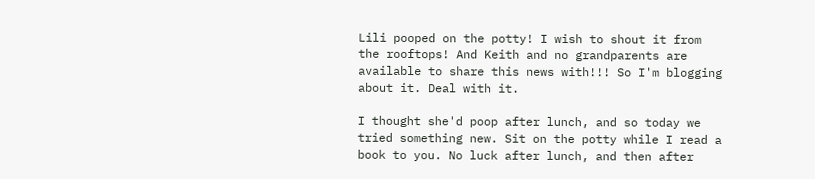Lili pooped on the potty! I wish to shout it from the rooftops! And Keith and no grandparents are available to share this news with!!! So I'm blogging about it. Deal with it.

I thought she'd poop after lunch, and so today we tried something new. Sit on the potty while I read a book to you. No luck after lunch, and then after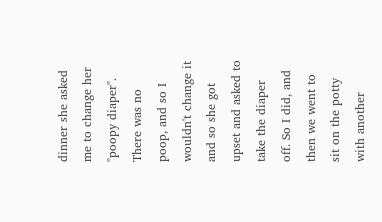dinner she asked me to change her "poopy diaper". There was no poop, and so I wouldn't change it and so she got upset and asked to take the diaper off. So I did, and then we went to sit on the potty with another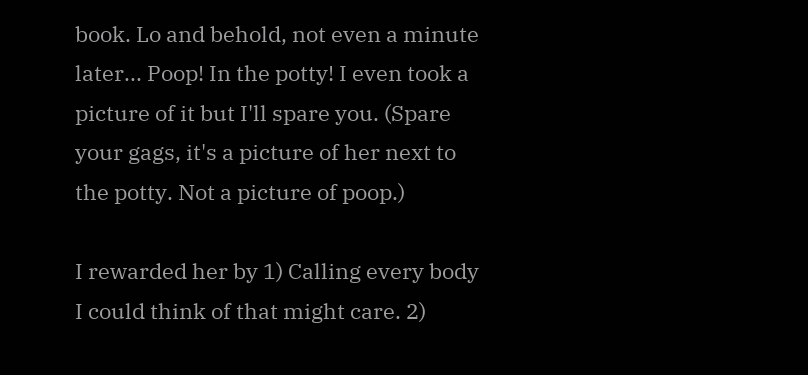book. Lo and behold, not even a minute later... Poop! In the potty! I even took a picture of it but I'll spare you. (Spare your gags, it's a picture of her next to the potty. Not a picture of poop.)

I rewarded her by 1) Calling every body I could think of that might care. 2)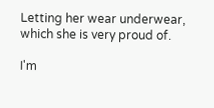Letting her wear underwear, which she is very proud of.

I'm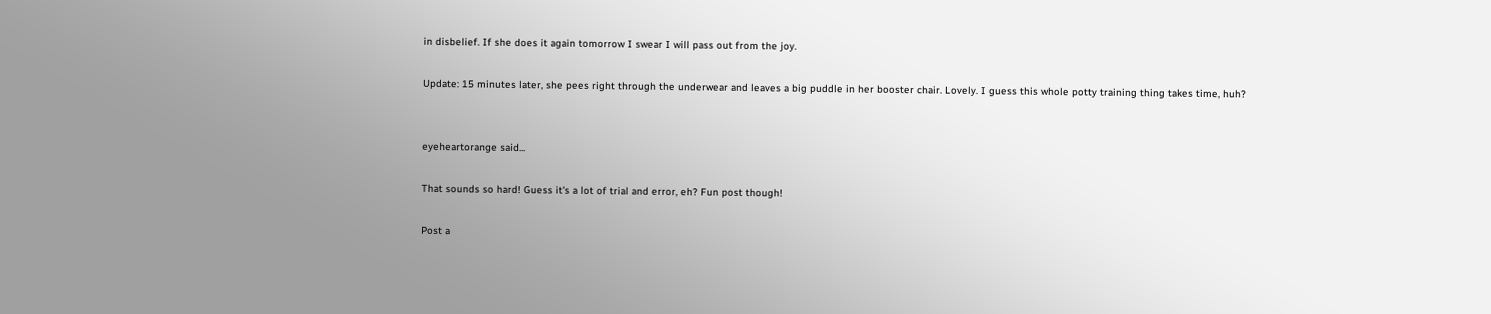in disbelief. If she does it again tomorrow I swear I will pass out from the joy.

Update: 15 minutes later, she pees right through the underwear and leaves a big puddle in her booster chair. Lovely. I guess this whole potty training thing takes time, huh?


eyeheartorange said...

That sounds so hard! Guess it's a lot of trial and error, eh? Fun post though!

Post a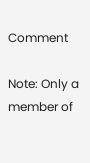Comment

Note: Only a member of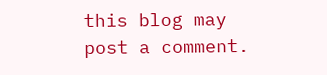this blog may post a comment.